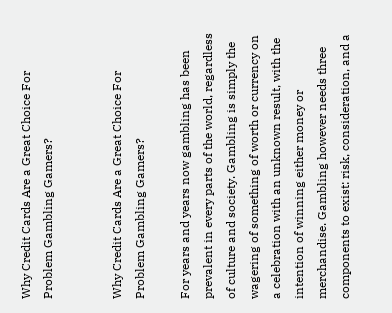Why Credit Cards Are a Great Choice For Problem Gambling Gamers?


Why Credit Cards Are a Great Choice For Problem Gambling Gamers?

For years and years now gambling has been prevalent in every parts of the world, regardless of culture and society. Gambling is simply the wagering of something of worth or currency on a celebration with an unknown result, with the intention of winning either money or merchandise. Gambling however needs three components to exist: risk, consideration, and a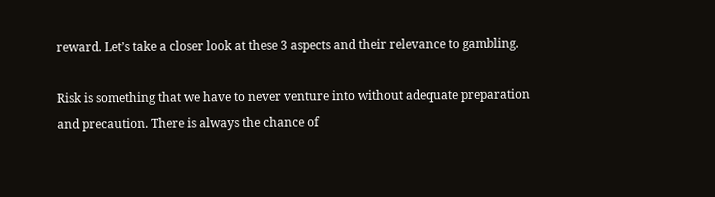reward. Let’s take a closer look at these 3 aspects and their relevance to gambling.

Risk is something that we have to never venture into without adequate preparation and precaution. There is always the chance of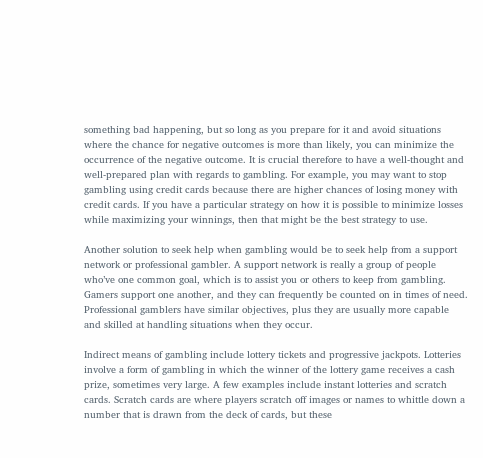something bad happening, but so long as you prepare for it and avoid situations where the chance for negative outcomes is more than likely, you can minimize the occurrence of the negative outcome. It is crucial therefore to have a well-thought and well-prepared plan with regards to gambling. For example, you may want to stop gambling using credit cards because there are higher chances of losing money with credit cards. If you have a particular strategy on how it is possible to minimize losses while maximizing your winnings, then that might be the best strategy to use.

Another solution to seek help when gambling would be to seek help from a support network or professional gambler. A support network is really a group of people who’ve one common goal, which is to assist you or others to keep from gambling. Gamers support one another, and they can frequently be counted on in times of need. Professional gamblers have similar objectives, plus they are usually more capable and skilled at handling situations when they occur.

Indirect means of gambling include lottery tickets and progressive jackpots. Lotteries involve a form of gambling in which the winner of the lottery game receives a cash prize, sometimes very large. A few examples include instant lotteries and scratch cards. Scratch cards are where players scratch off images or names to whittle down a number that is drawn from the deck of cards, but these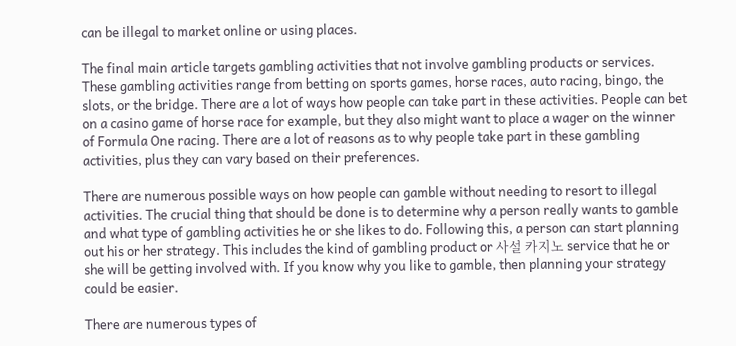can be illegal to market online or using places.

The final main article targets gambling activities that not involve gambling products or services. These gambling activities range from betting on sports games, horse races, auto racing, bingo, the slots, or the bridge. There are a lot of ways how people can take part in these activities. People can bet on a casino game of horse race for example, but they also might want to place a wager on the winner of Formula One racing. There are a lot of reasons as to why people take part in these gambling activities, plus they can vary based on their preferences.

There are numerous possible ways on how people can gamble without needing to resort to illegal activities. The crucial thing that should be done is to determine why a person really wants to gamble and what type of gambling activities he or she likes to do. Following this, a person can start planning out his or her strategy. This includes the kind of gambling product or 사설 카지노 service that he or she will be getting involved with. If you know why you like to gamble, then planning your strategy could be easier.

There are numerous types of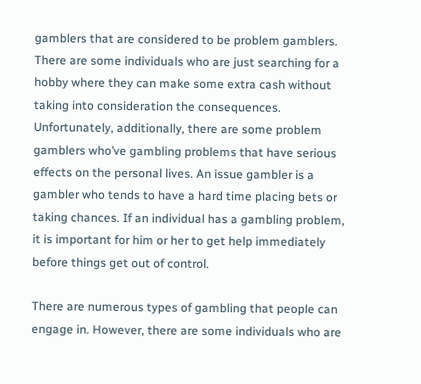gamblers that are considered to be problem gamblers. There are some individuals who are just searching for a hobby where they can make some extra cash without taking into consideration the consequences. Unfortunately, additionally, there are some problem gamblers who’ve gambling problems that have serious effects on the personal lives. An issue gambler is a gambler who tends to have a hard time placing bets or taking chances. If an individual has a gambling problem, it is important for him or her to get help immediately before things get out of control.

There are numerous types of gambling that people can engage in. However, there are some individuals who are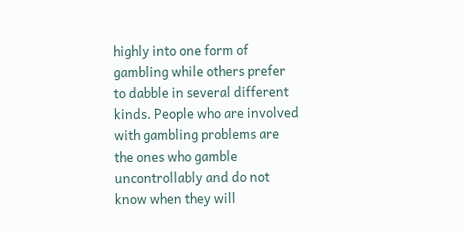highly into one form of gambling while others prefer to dabble in several different kinds. People who are involved with gambling problems are the ones who gamble uncontrollably and do not know when they will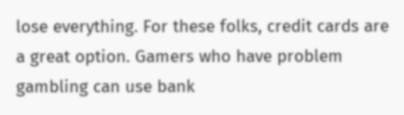lose everything. For these folks, credit cards are a great option. Gamers who have problem gambling can use bank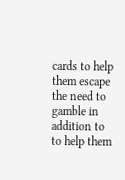cards to help them escape the need to gamble in addition to to help them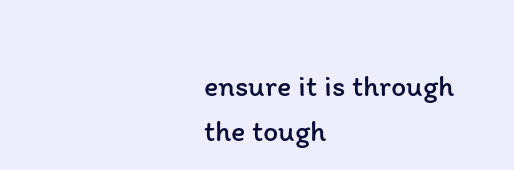ensure it is through the tough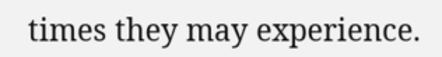times they may experience.